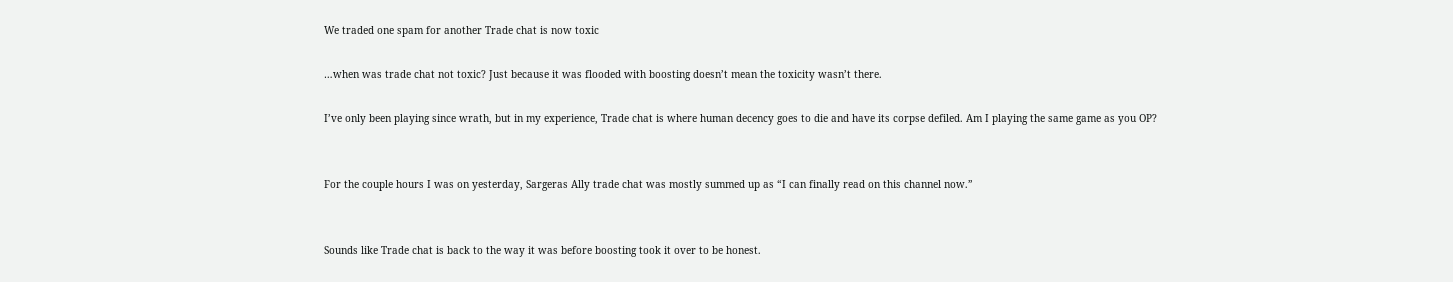We traded one spam for another Trade chat is now toxic

…when was trade chat not toxic? Just because it was flooded with boosting doesn’t mean the toxicity wasn’t there.

I’ve only been playing since wrath, but in my experience, Trade chat is where human decency goes to die and have its corpse defiled. Am I playing the same game as you OP?


For the couple hours I was on yesterday, Sargeras Ally trade chat was mostly summed up as “I can finally read on this channel now.”


Sounds like Trade chat is back to the way it was before boosting took it over to be honest.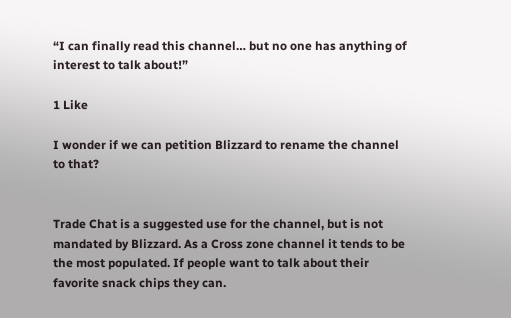“I can finally read this channel… but no one has anything of interest to talk about!”

1 Like

I wonder if we can petition Blizzard to rename the channel to that?


Trade Chat is a suggested use for the channel, but is not mandated by Blizzard. As a Cross zone channel it tends to be the most populated. If people want to talk about their favorite snack chips they can.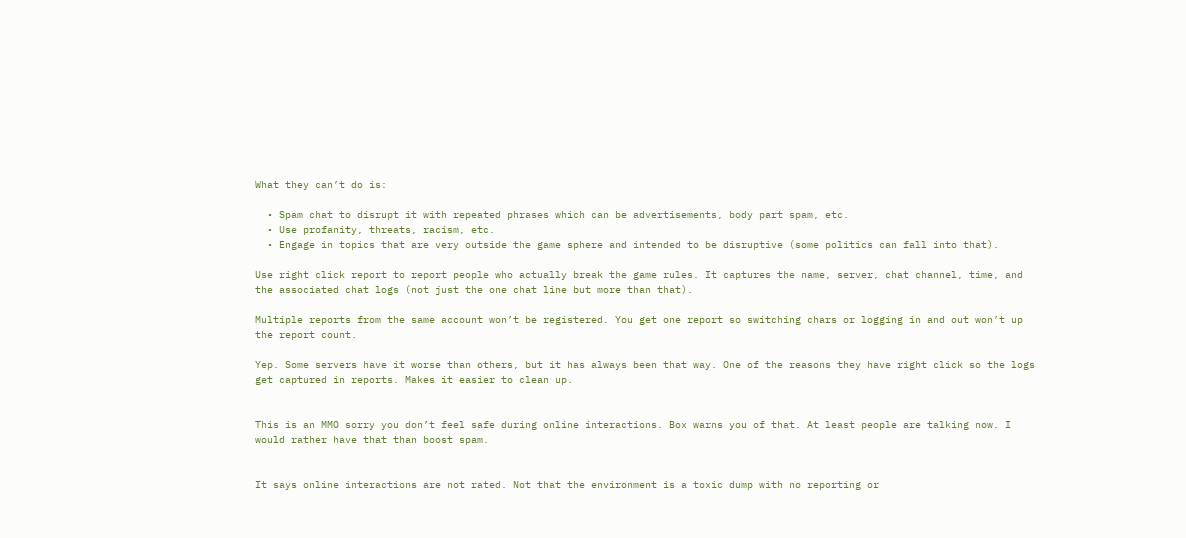What they can’t do is:

  • Spam chat to disrupt it with repeated phrases which can be advertisements, body part spam, etc.
  • Use profanity, threats, racism, etc.
  • Engage in topics that are very outside the game sphere and intended to be disruptive (some politics can fall into that).

Use right click report to report people who actually break the game rules. It captures the name, server, chat channel, time, and the associated chat logs (not just the one chat line but more than that).

Multiple reports from the same account won’t be registered. You get one report so switching chars or logging in and out won’t up the report count.

Yep. Some servers have it worse than others, but it has always been that way. One of the reasons they have right click so the logs get captured in reports. Makes it easier to clean up.


This is an MMO sorry you don’t feel safe during online interactions. Box warns you of that. At least people are talking now. I would rather have that than boost spam.


It says online interactions are not rated. Not that the environment is a toxic dump with no reporting or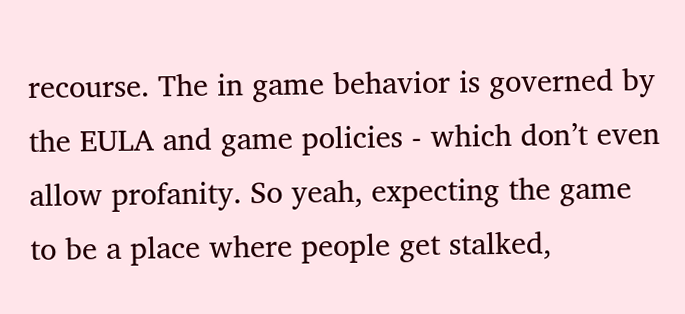recourse. The in game behavior is governed by the EULA and game policies - which don’t even allow profanity. So yeah, expecting the game to be a place where people get stalked,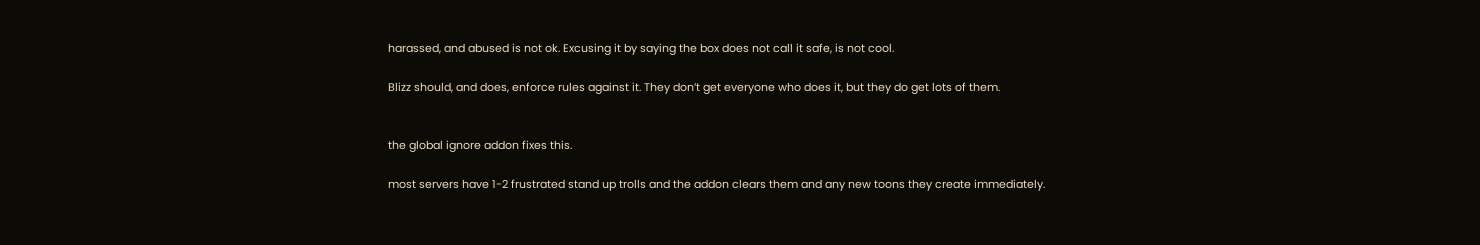harassed, and abused is not ok. Excusing it by saying the box does not call it safe, is not cool.

Blizz should, and does, enforce rules against it. They don’t get everyone who does it, but they do get lots of them.


the global ignore addon fixes this.

most servers have 1-2 frustrated stand up trolls and the addon clears them and any new toons they create immediately.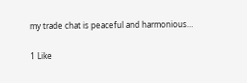my trade chat is peaceful and harmonious…

1 Like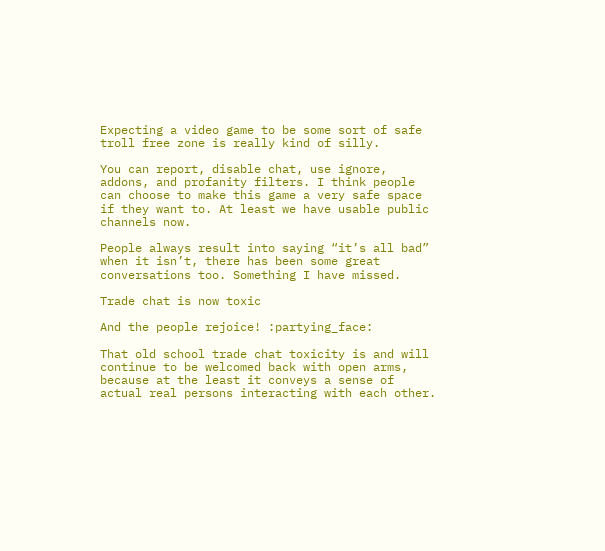Expecting a video game to be some sort of safe troll free zone is really kind of silly.

You can report, disable chat, use ignore, addons, and profanity filters. I think people can choose to make this game a very safe space if they want to. At least we have usable public channels now.

People always result into saying “it’s all bad” when it isn’t, there has been some great conversations too. Something I have missed.

Trade chat is now toxic

And the people rejoice! :partying_face:

That old school trade chat toxicity is and will continue to be welcomed back with open arms, because at the least it conveys a sense of actual real persons interacting with each other.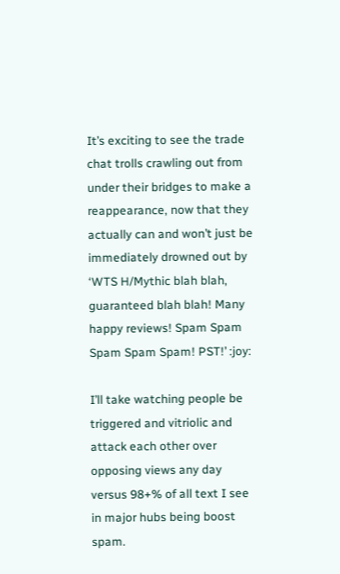It’s exciting to see the trade chat trolls crawling out from under their bridges to make a reappearance, now that they actually can and won’t just be immediately drowned out by ‘WTS H/Mythic blah blah, guaranteed blah blah! Many happy reviews! Spam Spam Spam Spam Spam! PST!’ :joy:

I’ll take watching people be triggered and vitriolic and attack each other over opposing views any day versus 98+% of all text I see in major hubs being boost spam.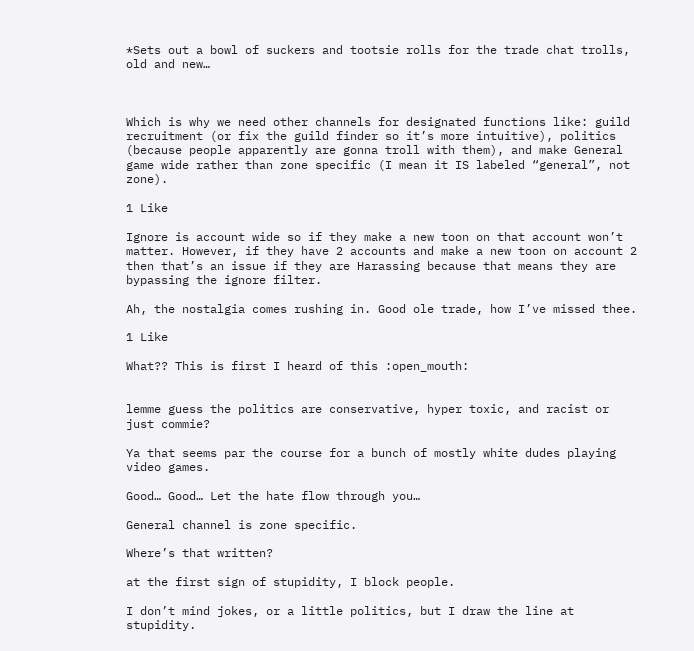*Sets out a bowl of suckers and tootsie rolls for the trade chat trolls, old and new…



Which is why we need other channels for designated functions like: guild recruitment (or fix the guild finder so it’s more intuitive), politics (because people apparently are gonna troll with them), and make General game wide rather than zone specific (I mean it IS labeled “general”, not zone).

1 Like

Ignore is account wide so if they make a new toon on that account won’t matter. However, if they have 2 accounts and make a new toon on account 2 then that’s an issue if they are Harassing because that means they are bypassing the ignore filter.

Ah, the nostalgia comes rushing in. Good ole trade, how I’ve missed thee.

1 Like

What?? This is first I heard of this :open_mouth:


lemme guess the politics are conservative, hyper toxic, and racist or just commie?

Ya that seems par the course for a bunch of mostly white dudes playing video games.

Good… Good… Let the hate flow through you…

General channel is zone specific.

Where’s that written?

at the first sign of stupidity, I block people.

I don’t mind jokes, or a little politics, but I draw the line at stupidity.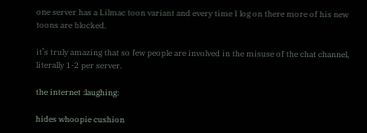one server has a Lilmac toon variant and every time I log on there more of his new toons are blocked.

it’s truly amazing that so few people are involved in the misuse of the chat channel, literally 1-2 per server.

the internet :laughing:

hides whoopie cushion